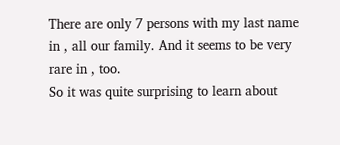There are only 7 persons with my last name in , all our family. And it seems to be very rare in , too.
So it was quite surprising to learn about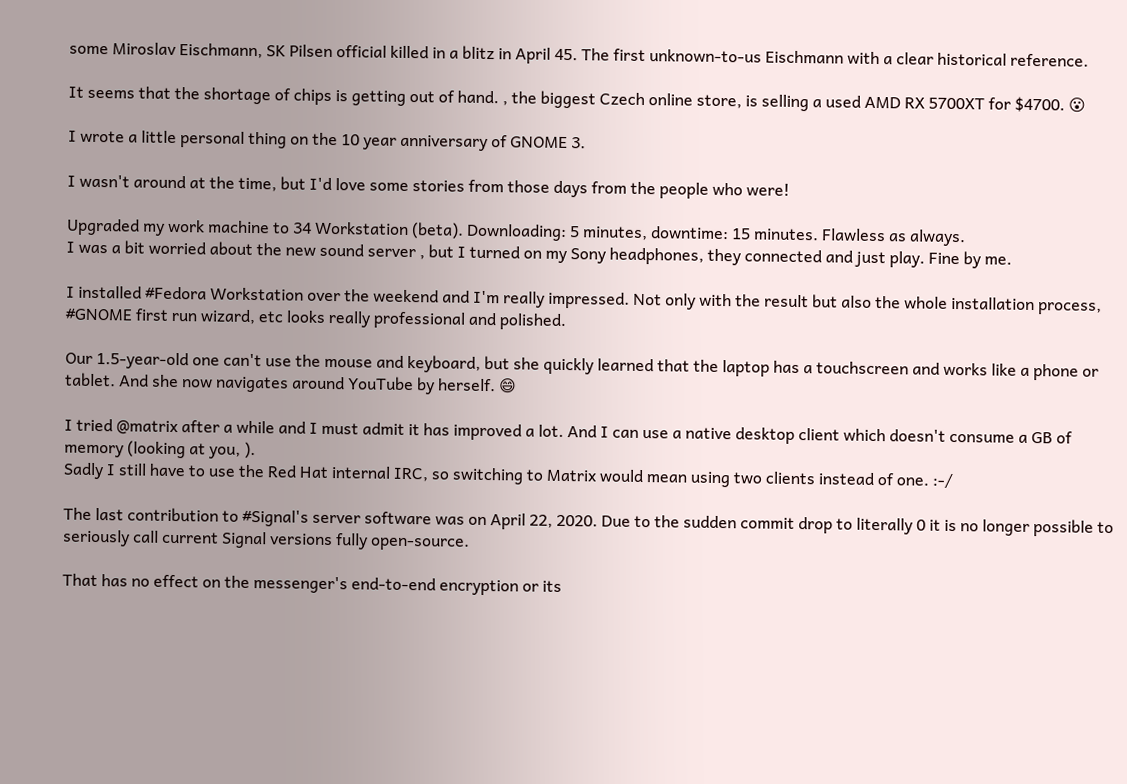some Miroslav Eischmann, SK Pilsen official killed in a blitz in April 45. The first unknown-to-us Eischmann with a clear historical reference.

It seems that the shortage of chips is getting out of hand. , the biggest Czech online store, is selling a used AMD RX 5700XT for $4700. 😮

I wrote a little personal thing on the 10 year anniversary of GNOME 3.

I wasn't around at the time, but I'd love some stories from those days from the people who were!

Upgraded my work machine to 34 Workstation (beta). Downloading: 5 minutes, downtime: 15 minutes. Flawless as always.
I was a bit worried about the new sound server , but I turned on my Sony headphones, they connected and just play. Fine by me.

I installed #Fedora Workstation over the weekend and I'm really impressed. Not only with the result but also the whole installation process, #GNOME first run wizard, etc looks really professional and polished.

Our 1.5-year-old one can't use the mouse and keyboard, but she quickly learned that the laptop has a touchscreen and works like a phone or tablet. And she now navigates around YouTube by herself. 😄

I tried @matrix after a while and I must admit it has improved a lot. And I can use a native desktop client which doesn't consume a GB of memory (looking at you, ).
Sadly I still have to use the Red Hat internal IRC, so switching to Matrix would mean using two clients instead of one. :-/

The last contribution to #Signal's server software was on April 22, 2020. Due to the sudden commit drop to literally 0 it is no longer possible to seriously call current Signal versions fully open-source.

That has no effect on the messenger's end-to-end encryption or its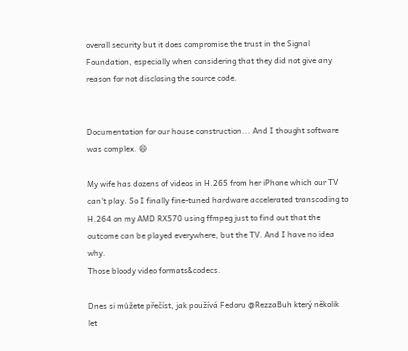overall security but it does compromise the trust in the Signal Foundation, especially when considering that they did not give any reason for not disclosing the source code.


Documentation for our house construction... And I thought software was complex. 😄

My wife has dozens of videos in H.265 from her iPhone which our TV can't play. So I finally fine-tuned hardware accelerated transcoding to H.264 on my AMD RX570 using ffmpeg just to find out that the outcome can be played everywhere, but the TV. And I have no idea why.
Those bloody video formats&codecs.

Dnes si můžete přečíst, jak používá Fedoru @RezzaBuh který několik let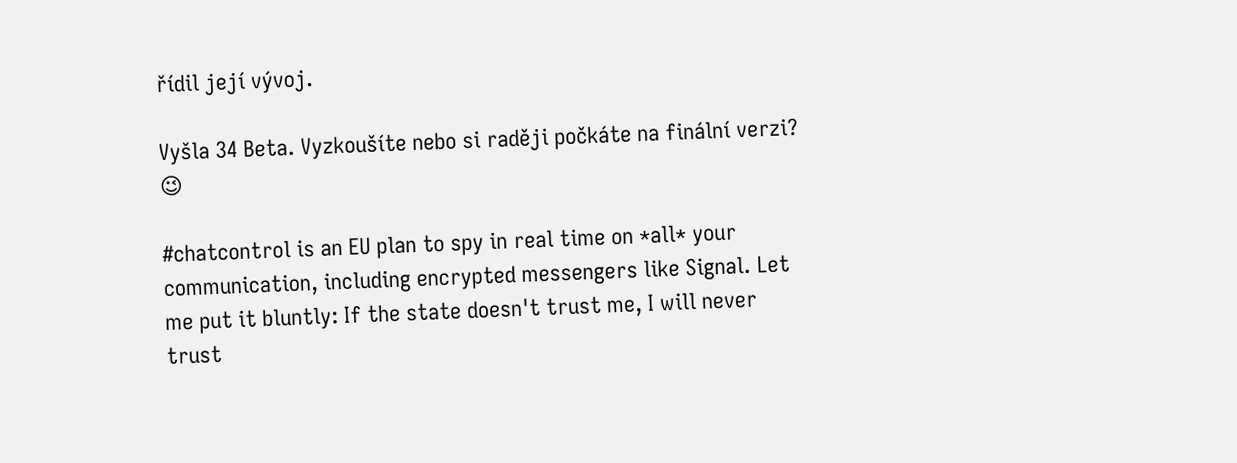řídil její vývoj.

Vyšla 34 Beta. Vyzkoušíte nebo si raději počkáte na finální verzi? 😉

#chatcontrol is an EU plan to spy in real time on *all* your communication, including encrypted messengers like Signal. Let me put it bluntly: If the state doesn't trust me, I will never trust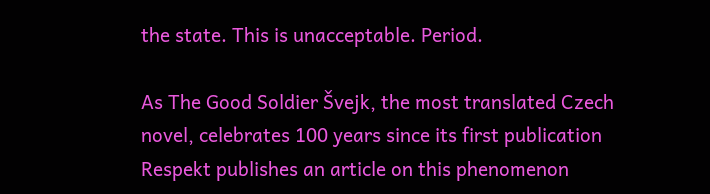the state. This is unacceptable. Period.

As The Good Soldier Švejk, the most translated Czech novel, celebrates 100 years since its first publication Respekt publishes an article on this phenomenon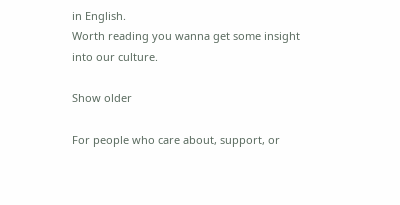in English.
Worth reading you wanna get some insight into our culture.

Show older

For people who care about, support, or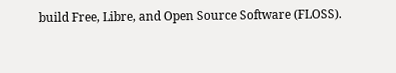build Free, Libre, and Open Source Software (FLOSS).